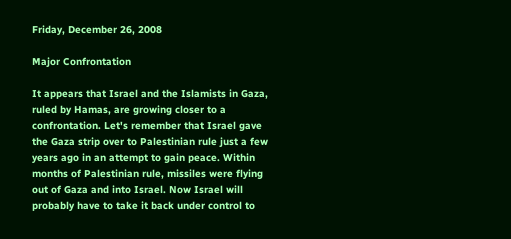Friday, December 26, 2008

Major Confrontation

It appears that Israel and the Islamists in Gaza, ruled by Hamas, are growing closer to a confrontation. Let's remember that Israel gave the Gaza strip over to Palestinian rule just a few years ago in an attempt to gain peace. Within months of Palestinian rule, missiles were flying out of Gaza and into Israel. Now Israel will probably have to take it back under control to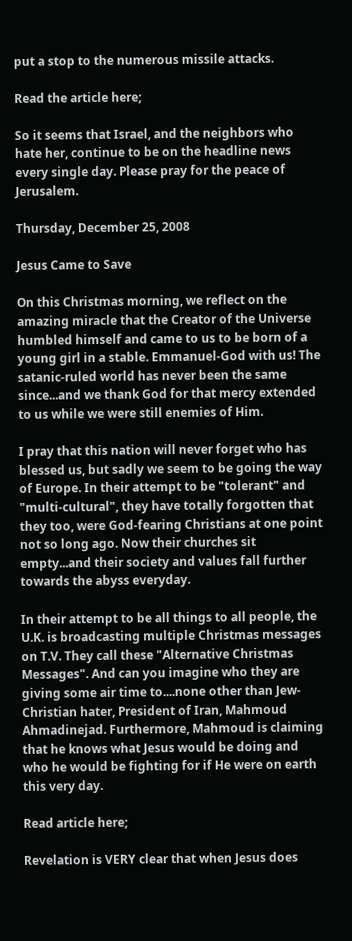put a stop to the numerous missile attacks.

Read the article here;

So it seems that Israel, and the neighbors who hate her, continue to be on the headline news every single day. Please pray for the peace of Jerusalem.

Thursday, December 25, 2008

Jesus Came to Save

On this Christmas morning, we reflect on the amazing miracle that the Creator of the Universe humbled himself and came to us to be born of a young girl in a stable. Emmanuel-God with us! The satanic-ruled world has never been the same since...and we thank God for that mercy extended to us while we were still enemies of Him.

I pray that this nation will never forget who has blessed us, but sadly we seem to be going the way of Europe. In their attempt to be "tolerant" and "multi-cultural", they have totally forgotten that they too, were God-fearing Christians at one point not so long ago. Now their churches sit empty...and their society and values fall further towards the abyss everyday.

In their attempt to be all things to all people, the U.K. is broadcasting multiple Christmas messages on T.V. They call these "Alternative Christmas Messages". And can you imagine who they are giving some air time to....none other than Jew-Christian hater, President of Iran, Mahmoud Ahmadinejad. Furthermore, Mahmoud is claiming that he knows what Jesus would be doing and who he would be fighting for if He were on earth this very day.

Read article here;

Revelation is VERY clear that when Jesus does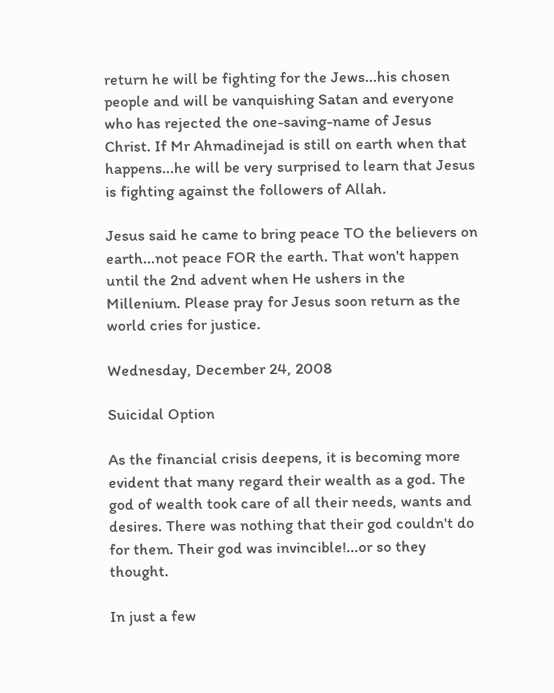return he will be fighting for the Jews...his chosen people and will be vanquishing Satan and everyone who has rejected the one-saving-name of Jesus Christ. If Mr Ahmadinejad is still on earth when that happens...he will be very surprised to learn that Jesus is fighting against the followers of Allah.

Jesus said he came to bring peace TO the believers on earth...not peace FOR the earth. That won't happen until the 2nd advent when He ushers in the Millenium. Please pray for Jesus soon return as the world cries for justice.

Wednesday, December 24, 2008

Suicidal Option

As the financial crisis deepens, it is becoming more evident that many regard their wealth as a god. The god of wealth took care of all their needs, wants and desires. There was nothing that their god couldn't do for them. Their god was invincible!...or so they thought.

In just a few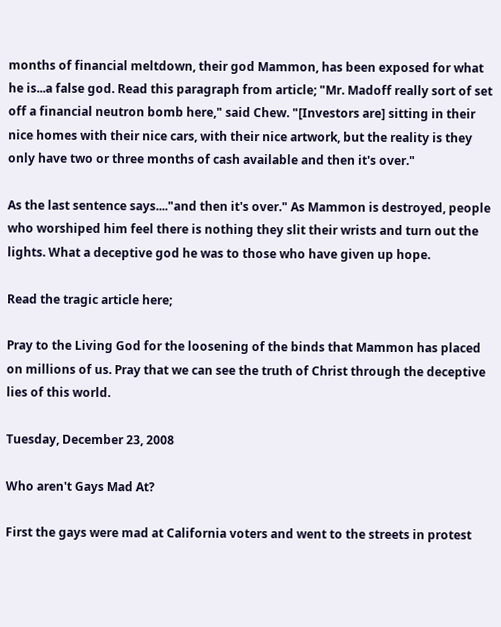months of financial meltdown, their god Mammon, has been exposed for what he is...a false god. Read this paragraph from article; "Mr. Madoff really sort of set off a financial neutron bomb here," said Chew. "[Investors are] sitting in their nice homes with their nice cars, with their nice artwork, but the reality is they only have two or three months of cash available and then it's over."

As the last sentence says...."and then it's over." As Mammon is destroyed, people who worshiped him feel there is nothing they slit their wrists and turn out the lights. What a deceptive god he was to those who have given up hope.

Read the tragic article here;

Pray to the Living God for the loosening of the binds that Mammon has placed on millions of us. Pray that we can see the truth of Christ through the deceptive lies of this world.

Tuesday, December 23, 2008

Who aren't Gays Mad At?

First the gays were mad at California voters and went to the streets in protest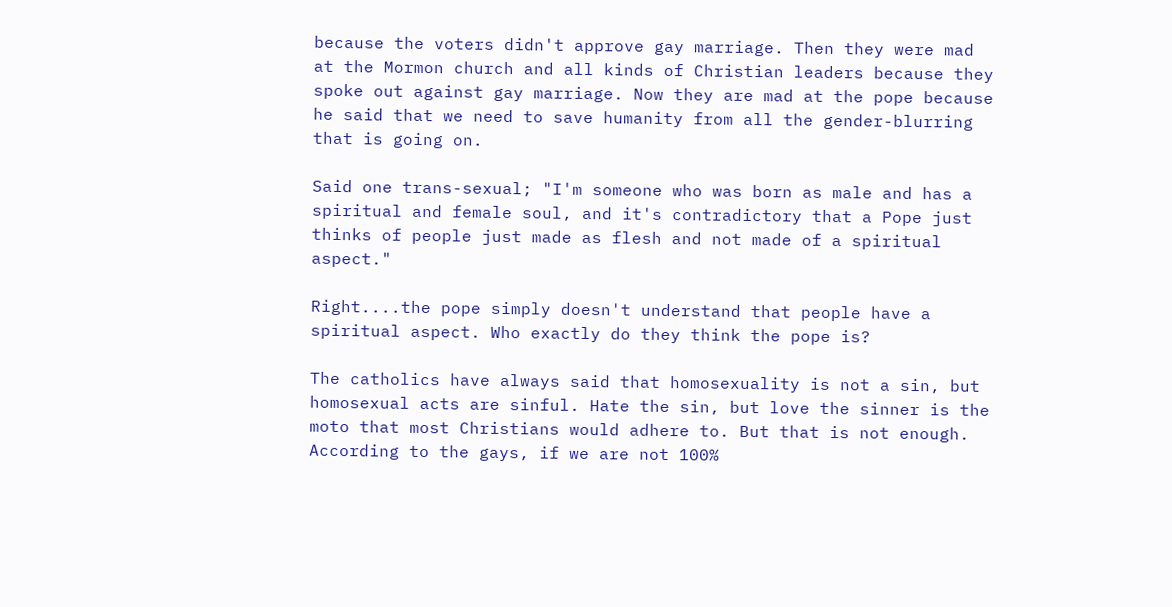because the voters didn't approve gay marriage. Then they were mad at the Mormon church and all kinds of Christian leaders because they spoke out against gay marriage. Now they are mad at the pope because he said that we need to save humanity from all the gender-blurring that is going on.

Said one trans-sexual; "I'm someone who was born as male and has a spiritual and female soul, and it's contradictory that a Pope just thinks of people just made as flesh and not made of a spiritual aspect."

Right....the pope simply doesn't understand that people have a spiritual aspect. Who exactly do they think the pope is?

The catholics have always said that homosexuality is not a sin, but homosexual acts are sinful. Hate the sin, but love the sinner is the moto that most Christians would adhere to. But that is not enough. According to the gays, if we are not 100%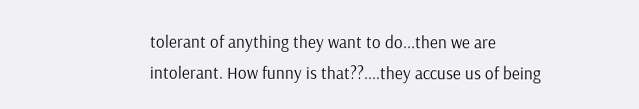tolerant of anything they want to do...then we are intolerant. How funny is that??....they accuse us of being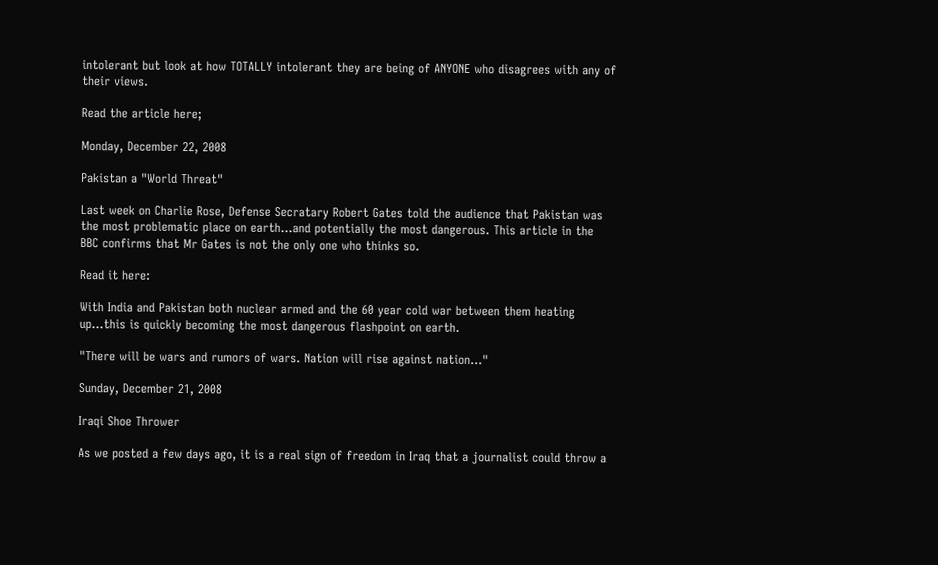intolerant but look at how TOTALLY intolerant they are being of ANYONE who disagrees with any of their views.

Read the article here;

Monday, December 22, 2008

Pakistan a "World Threat"

Last week on Charlie Rose, Defense Secratary Robert Gates told the audience that Pakistan was the most problematic place on earth...and potentially the most dangerous. This article in the BBC confirms that Mr Gates is not the only one who thinks so.

Read it here:

With India and Pakistan both nuclear armed and the 60 year cold war between them heating up...this is quickly becoming the most dangerous flashpoint on earth.

"There will be wars and rumors of wars. Nation will rise against nation..."

Sunday, December 21, 2008

Iraqi Shoe Thrower

As we posted a few days ago, it is a real sign of freedom in Iraq that a journalist could throw a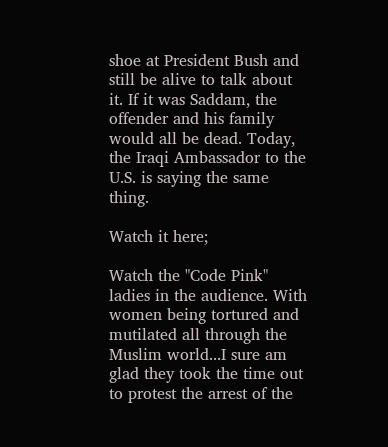shoe at President Bush and still be alive to talk about it. If it was Saddam, the offender and his family would all be dead. Today, the Iraqi Ambassador to the U.S. is saying the same thing.

Watch it here;

Watch the "Code Pink" ladies in the audience. With women being tortured and mutilated all through the Muslim world...I sure am glad they took the time out to protest the arrest of the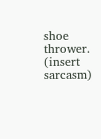shoe thrower. (insert sarcasm)